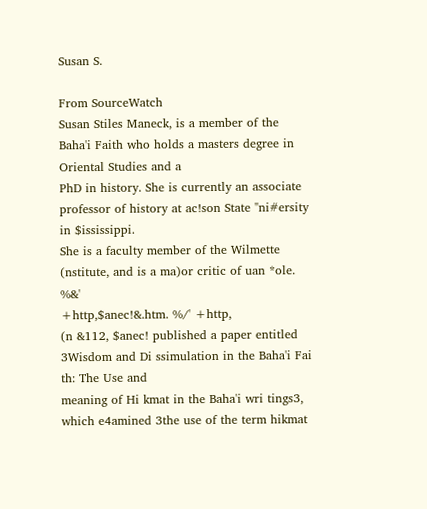Susan S.

From SourceWatch
Susan Stiles Maneck, is a member of the Baha'i Faith who holds a masters degree in Oriental Studies and a
PhD in history. She is currently an associate professor of history at ac!son State "ni#ersity in $ississippi.
She is a faculty member of the Wilmette (nstitute, and is a ma)or critic of uan *ole. %&'
+http,$anec!&.htm. %/' +http,
(n &112, $anec! published a paper entitled 3Wisdom and Di ssimulation in the Baha'i Fai th: The Use and
meaning of Hi kmat in the Baha'i wri tings3, which e4amined 3the use of the term hikmat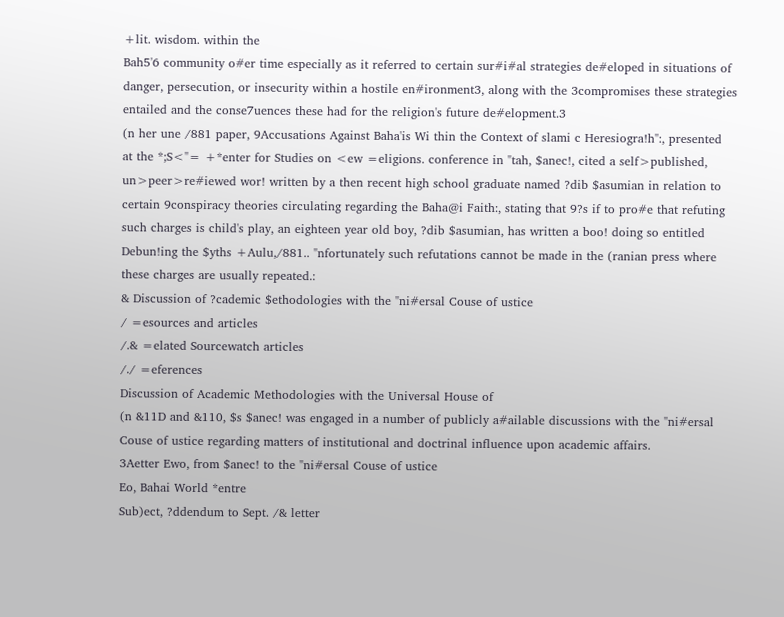+lit. wisdom. within the
Bah5'6 community o#er time especially as it referred to certain sur#i#al strategies de#eloped in situations of
danger, persecution, or insecurity within a hostile en#ironment3, along with the 3compromises these strategies
entailed and the conse7uences these had for the religion's future de#elopment.3
(n her une /881 paper, 9Accusations Against Baha'is Wi thin the Context of slami c Heresiogra!h":, presented
at the *;S<"= +*enter for Studies on <ew =eligions. conference in "tah, $anec!, cited a self>published,
un>peer>re#iewed wor! written by a then recent high school graduate named ?dib $asumian in relation to
certain 9conspiracy theories circulating regarding the Baha@i Faith:, stating that 9?s if to pro#e that refuting
such charges is child's play, an eighteen year old boy, ?dib $asumian, has written a boo! doing so entitled
Debun!ing the $yths +Aulu,/881.. "nfortunately such refutations cannot be made in the (ranian press where
these charges are usually repeated.:
& Discussion of ?cademic $ethodologies with the "ni#ersal Couse of ustice
/ =esources and articles
/.& =elated Sourcewatch articles
/./ =eferences
Discussion of Academic Methodologies with the Universal House of
(n &11D and &110, $s $anec! was engaged in a number of publicly a#ailable discussions with the "ni#ersal
Couse of ustice regarding matters of institutional and doctrinal influence upon academic affairs.
3Aetter Ewo, from $anec! to the "ni#ersal Couse of ustice
Eo, Bahai World *entre
Sub)ect, ?ddendum to Sept. /& letter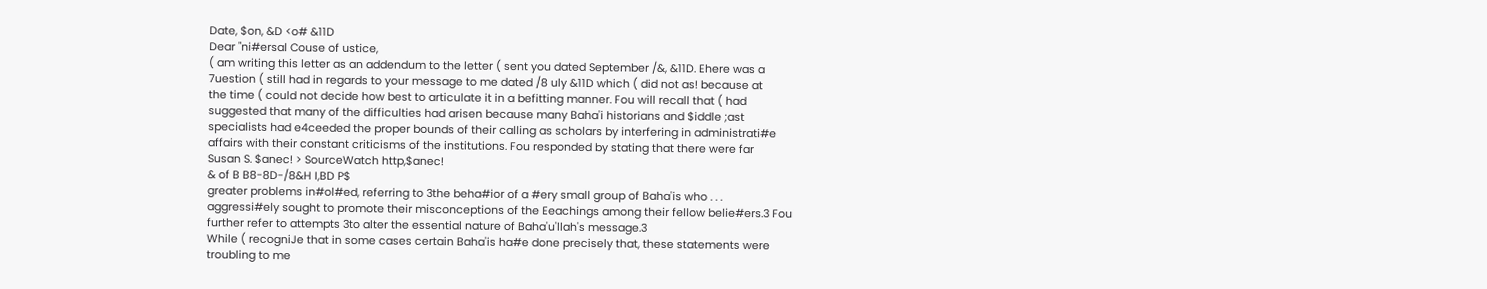Date, $on, &D <o# &11D
Dear "ni#ersal Couse of ustice,
( am writing this letter as an addendum to the letter ( sent you dated September /&, &11D. Ehere was a
7uestion ( still had in regards to your message to me dated /8 uly &11D which ( did not as! because at
the time ( could not decide how best to articulate it in a befitting manner. Fou will recall that ( had
suggested that many of the difficulties had arisen because many Baha'i historians and $iddle ;ast
specialists had e4ceeded the proper bounds of their calling as scholars by interfering in administrati#e
affairs with their constant criticisms of the institutions. Fou responded by stating that there were far
Susan S. $anec! > SourceWatch http,$anec!
& of B B8-8D-/8&H I,BD P$
greater problems in#ol#ed, referring to 3the beha#ior of a #ery small group of Baha'is who . . .
aggressi#ely sought to promote their misconceptions of the Eeachings among their fellow belie#ers.3 Fou
further refer to attempts 3to alter the essential nature of Baha'u'llah's message.3
While ( recogniJe that in some cases certain Baha'is ha#e done precisely that, these statements were
troubling to me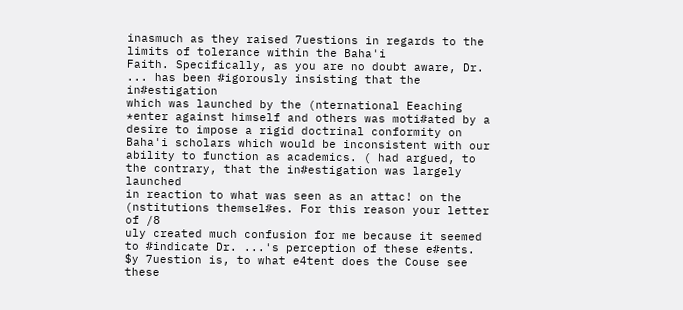inasmuch as they raised 7uestions in regards to the limits of tolerance within the Baha'i
Faith. Specifically, as you are no doubt aware, Dr. ... has been #igorously insisting that the in#estigation
which was launched by the (nternational Eeaching *enter against himself and others was moti#ated by a
desire to impose a rigid doctrinal conformity on Baha'i scholars which would be inconsistent with our
ability to function as academics. ( had argued, to the contrary, that the in#estigation was largely launched
in reaction to what was seen as an attac! on the (nstitutions themsel#es. For this reason your letter of /8
uly created much confusion for me because it seemed to #indicate Dr. ...'s perception of these e#ents.
$y 7uestion is, to what e4tent does the Couse see these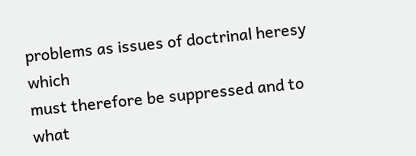problems as issues of doctrinal heresy which
must therefore be suppressed and to what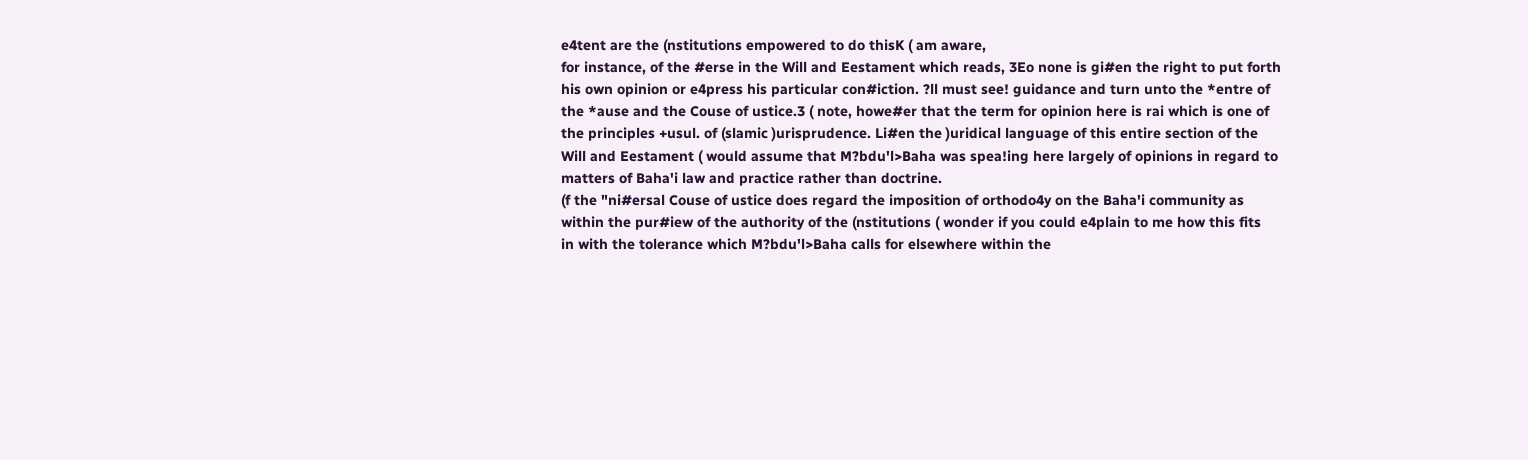e4tent are the (nstitutions empowered to do thisK ( am aware,
for instance, of the #erse in the Will and Eestament which reads, 3Eo none is gi#en the right to put forth
his own opinion or e4press his particular con#iction. ?ll must see! guidance and turn unto the *entre of
the *ause and the Couse of ustice.3 ( note, howe#er that the term for opinion here is rai which is one of
the principles +usul. of (slamic )urisprudence. Li#en the )uridical language of this entire section of the
Will and Eestament ( would assume that M?bdu'l>Baha was spea!ing here largely of opinions in regard to
matters of Baha'i law and practice rather than doctrine.
(f the "ni#ersal Couse of ustice does regard the imposition of orthodo4y on the Baha'i community as
within the pur#iew of the authority of the (nstitutions ( wonder if you could e4plain to me how this fits
in with the tolerance which M?bdu'l>Baha calls for elsewhere within the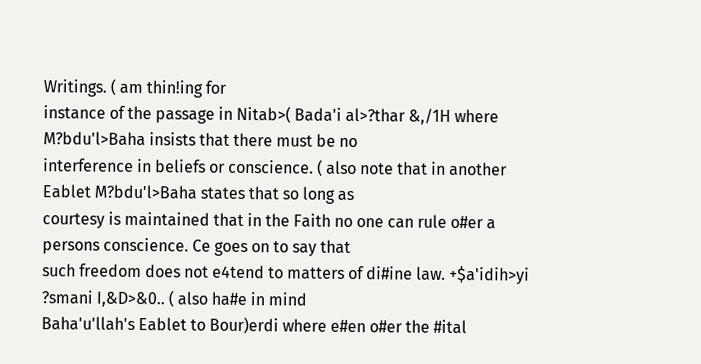Writings. ( am thin!ing for
instance of the passage in Nitab>( Bada'i al>?thar &,/1H where M?bdu'l>Baha insists that there must be no
interference in beliefs or conscience. ( also note that in another Eablet M?bdu'l>Baha states that so long as
courtesy is maintained that in the Faith no one can rule o#er a persons conscience. Ce goes on to say that
such freedom does not e4tend to matters of di#ine law. +$a'idih>yi ?smani I,&D>&0.. ( also ha#e in mind
Baha'u'llah's Eablet to Bour)erdi where e#en o#er the #ital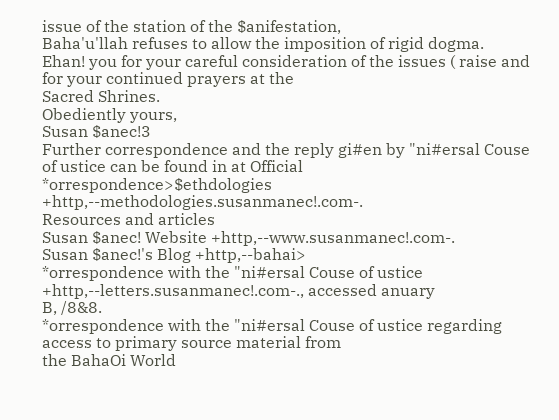issue of the station of the $anifestation,
Baha'u'llah refuses to allow the imposition of rigid dogma.
Ehan! you for your careful consideration of the issues ( raise and for your continued prayers at the
Sacred Shrines.
Obediently yours,
Susan $anec!3
Further correspondence and the reply gi#en by "ni#ersal Couse of ustice can be found in at Official
*orrespondence>$ethdologies +http,--methodologies.susanmanec!.com-.
Resources and articles
Susan $anec! Website +http,--www.susanmanec!.com-.
Susan $anec!'s Blog +http,--bahai>
*orrespondence with the "ni#ersal Couse of ustice +http,--letters.susanmanec!.com-., accessed anuary
B, /8&8.
*orrespondence with the "ni#ersal Couse of ustice regarding access to primary source material from
the BahaOi World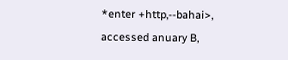*enter +http,--bahai>, accessed anuary B,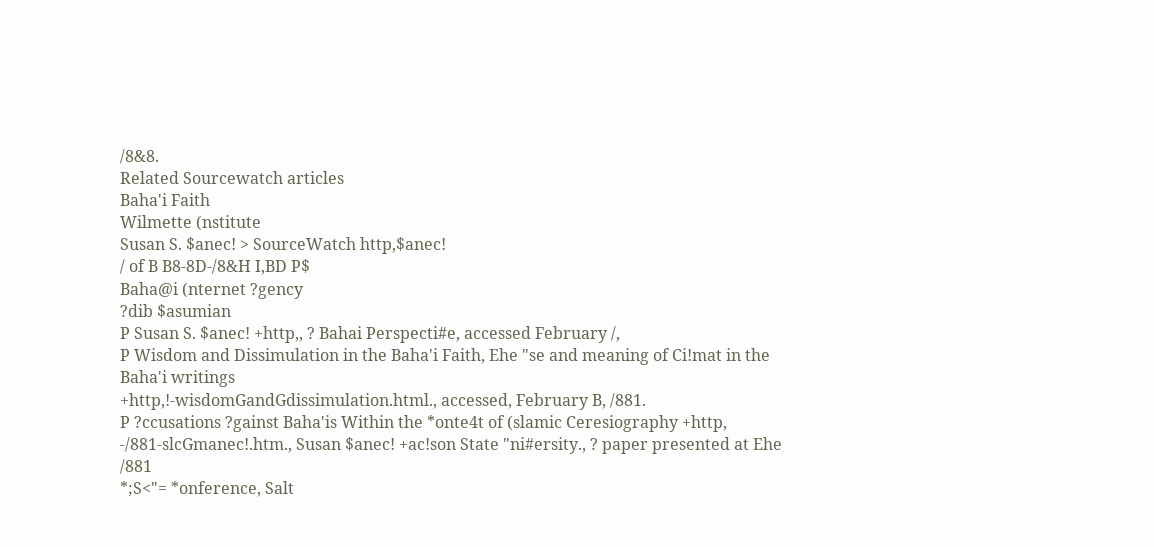/8&8.
Related Sourcewatch articles
Baha'i Faith
Wilmette (nstitute
Susan S. $anec! > SourceWatch http,$anec!
/ of B B8-8D-/8&H I,BD P$
Baha@i (nternet ?gency
?dib $asumian
P Susan S. $anec! +http,, ? Bahai Perspecti#e, accessed February /,
P Wisdom and Dissimulation in the Baha'i Faith, Ehe "se and meaning of Ci!mat in the Baha'i writings
+http,!-wisdomGandGdissimulation.html., accessed, February B, /881.
P ?ccusations ?gainst Baha'is Within the *onte4t of (slamic Ceresiography +http,
-/881-slcGmanec!.htm., Susan $anec! +ac!son State "ni#ersity., ? paper presented at Ehe /881
*;S<"= *onference, Salt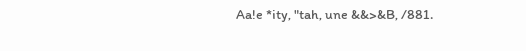Aa!e *ity, "tah, une &&>&B, /881.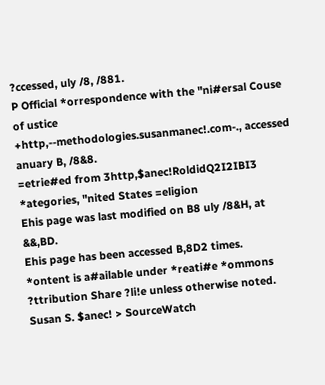?ccessed, uly /8, /881.
P Official *orrespondence with the "ni#ersal Couse of ustice
+http,--methodologies.susanmanec!.com-., accessed anuary B, /8&8.
=etrie#ed from 3http,$anec!RoldidQ2I2IBI3
*ategories, "nited States =eligion
Ehis page was last modified on B8 uly /8&H, at &&,BD.
Ehis page has been accessed B,8D2 times.
*ontent is a#ailable under *reati#e *ommons ?ttribution Share ?li!e unless otherwise noted.
Susan S. $anec! > SourceWatch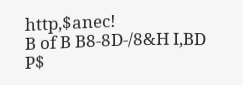http,$anec!
B of B B8-8D-/8&H I,BD P$